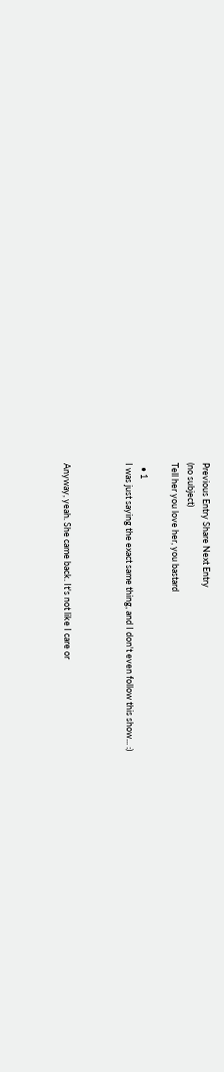Previous Entry Share Next Entry
(no subject)
Tell her you love her, you bastard

  • 1
I was just saying the exact same thing, and I don't even follow this show... :)



Anyway, yeah. She came back. It's not like I care or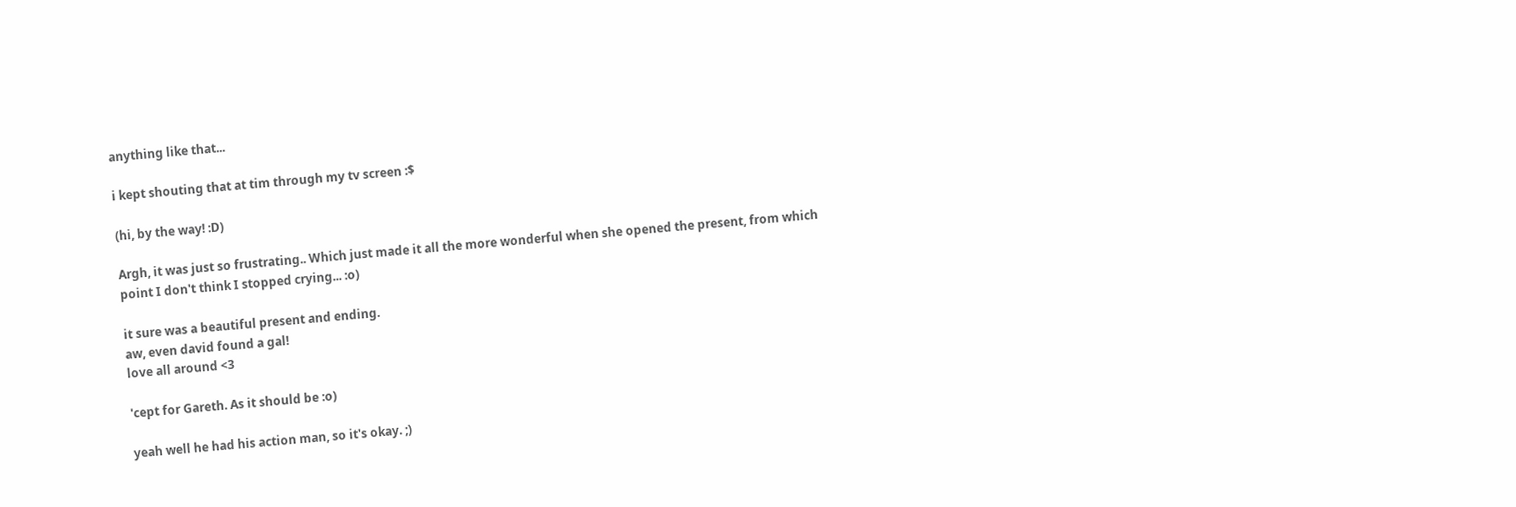anything like that...

i kept shouting that at tim through my tv screen :$

(hi, by the way! :D)

Argh, it was just so frustrating.. Which just made it all the more wonderful when she opened the present, from which point I don't think I stopped crying... :o)

it sure was a beautiful present and ending.
aw, even david found a gal!
love all around <3

'cept for Gareth. As it should be :o)

yeah well he had his action man, so it's okay. ;)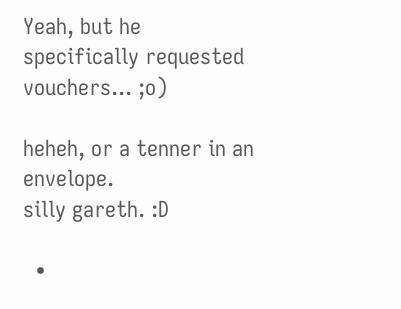Yeah, but he specifically requested vouchers... ;o)

heheh, or a tenner in an envelope.
silly gareth. :D

  •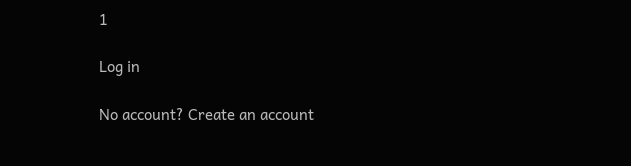1

Log in

No account? Create an account